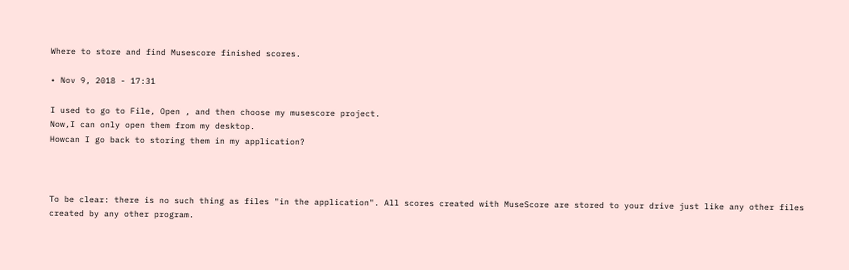Where to store and find Musescore finished scores.

• Nov 9, 2018 - 17:31

I used to go to File, Open , and then choose my musescore project.
Now,I can only open them from my desktop.
Howcan I go back to storing them in my application?



To be clear: there is no such thing as files "in the application". All scores created with MuseScore are stored to your drive just like any other files created by any other program.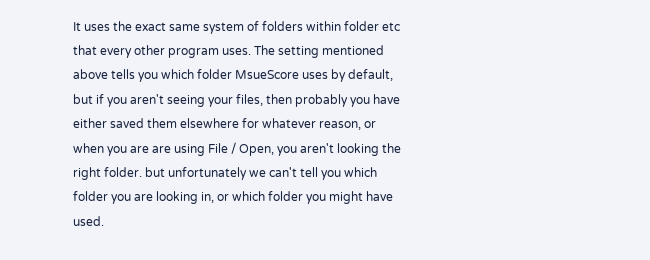It uses the exact same system of folders within folder etc that every other program uses. The setting mentioned above tells you which folder MsueScore uses by default, but if you aren't seeing your files, then probably you have either saved them elsewhere for whatever reason, or when you are are using File / Open, you aren't looking the right folder. but unfortunately we can't tell you which folder you are looking in, or which folder you might have used.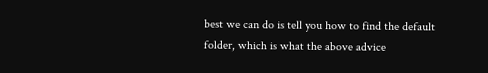best we can do is tell you how to find the default folder, which is what the above advice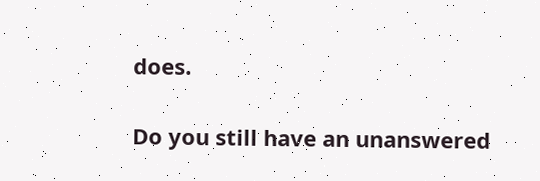does.

Do you still have an unanswered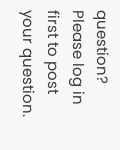question? Please log in first to post your question.